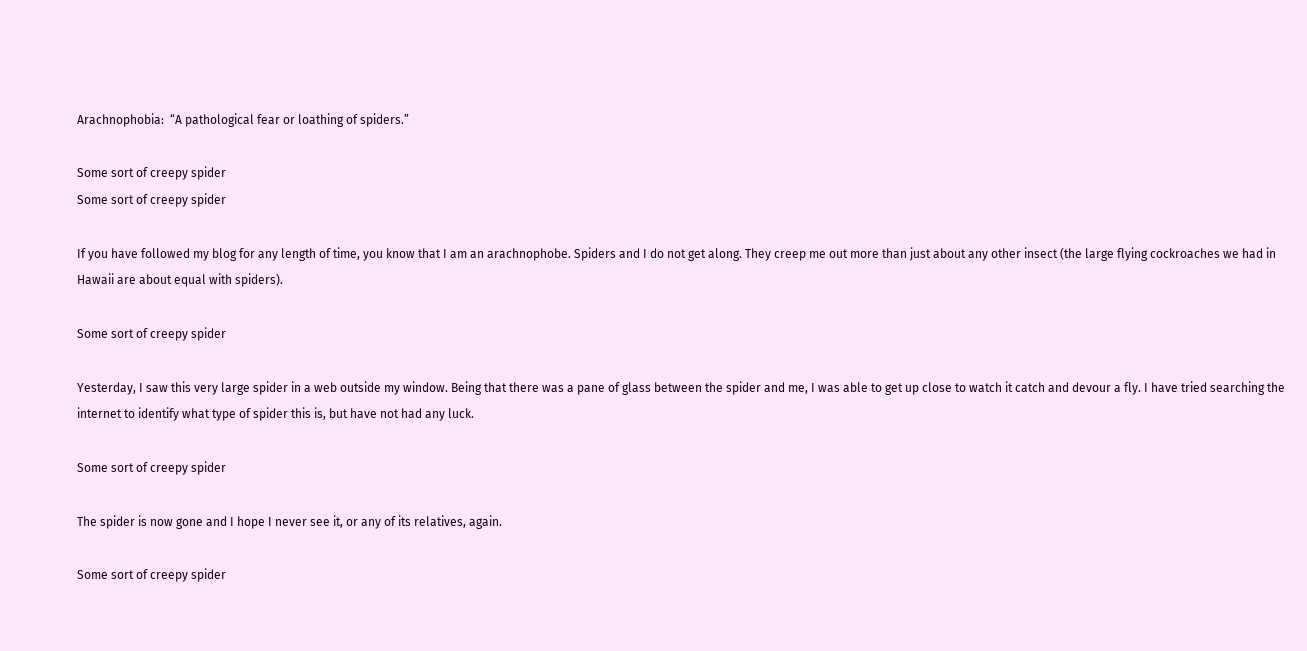Arachnophobia:  “A pathological fear or loathing of spiders.”

Some sort of creepy spider
Some sort of creepy spider

If you have followed my blog for any length of time, you know that I am an arachnophobe. Spiders and I do not get along. They creep me out more than just about any other insect (the large flying cockroaches we had in Hawaii are about equal with spiders).

Some sort of creepy spider

Yesterday, I saw this very large spider in a web outside my window. Being that there was a pane of glass between the spider and me, I was able to get up close to watch it catch and devour a fly. I have tried searching the internet to identify what type of spider this is, but have not had any luck.

Some sort of creepy spider

The spider is now gone and I hope I never see it, or any of its relatives, again.

Some sort of creepy spider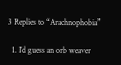3 Replies to “Arachnophobia”

  1. I’d guess an orb weaver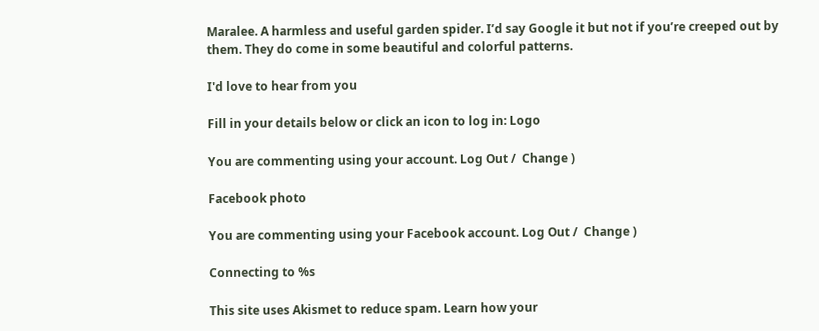Maralee. A harmless and useful garden spider. I’d say Google it but not if you’re creeped out by them. They do come in some beautiful and colorful patterns.

I'd love to hear from you

Fill in your details below or click an icon to log in: Logo

You are commenting using your account. Log Out /  Change )

Facebook photo

You are commenting using your Facebook account. Log Out /  Change )

Connecting to %s

This site uses Akismet to reduce spam. Learn how your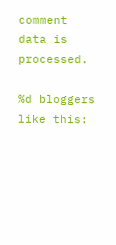comment data is processed.

%d bloggers like this: